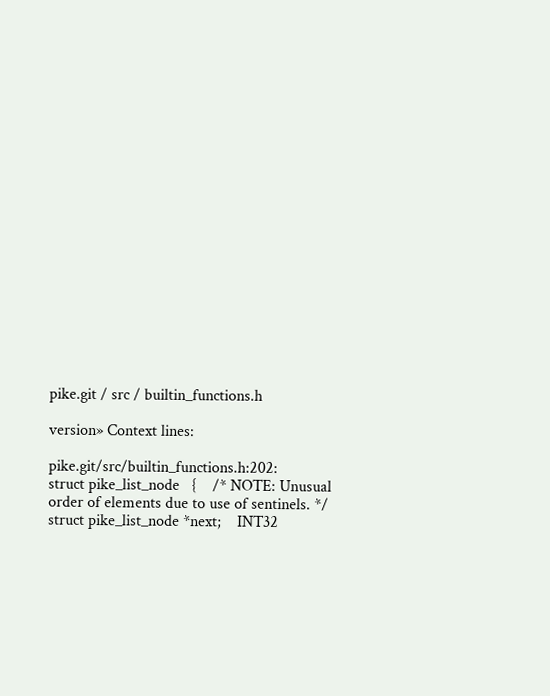pike.git / src / builtin_functions.h

version» Context lines:

pike.git/src/builtin_functions.h:202:      struct pike_list_node   {    /* NOTE: Unusual order of elements due to use of sentinels. */    struct pike_list_node *next;    INT32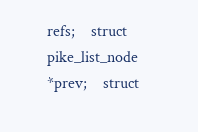refs;    struct pike_list_node *prev;    struct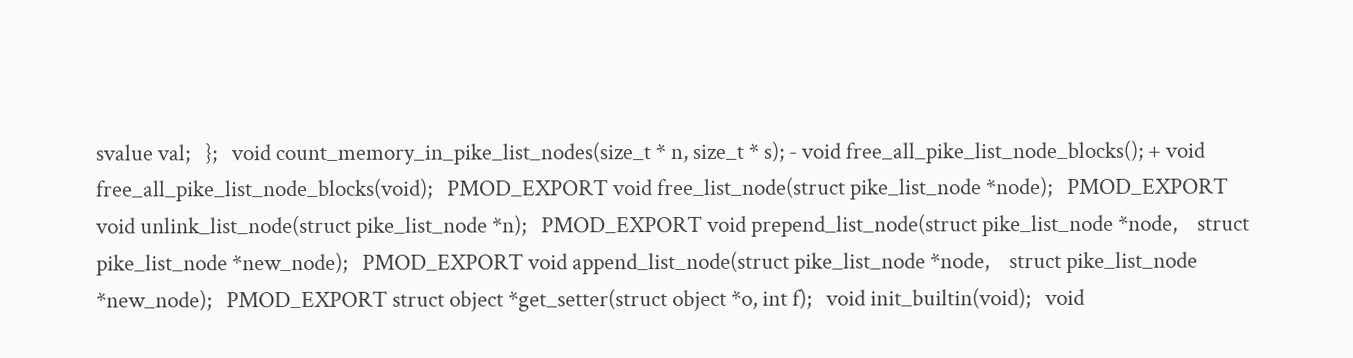svalue val;   };   void count_memory_in_pike_list_nodes(size_t * n, size_t * s); - void free_all_pike_list_node_blocks(); + void free_all_pike_list_node_blocks(void);   PMOD_EXPORT void free_list_node(struct pike_list_node *node);   PMOD_EXPORT void unlink_list_node(struct pike_list_node *n);   PMOD_EXPORT void prepend_list_node(struct pike_list_node *node,    struct pike_list_node *new_node);   PMOD_EXPORT void append_list_node(struct pike_list_node *node,    struct pike_list_node *new_node);   PMOD_EXPORT struct object *get_setter(struct object *o, int f);   void init_builtin(void);   void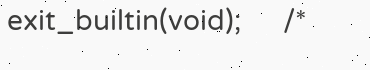exit_builtin(void);      /*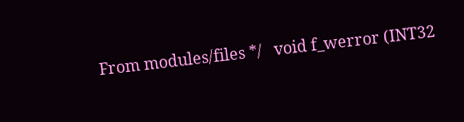From modules/files */   void f_werror (INT32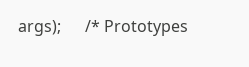args);      /* Prototypes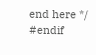end here */      #endif